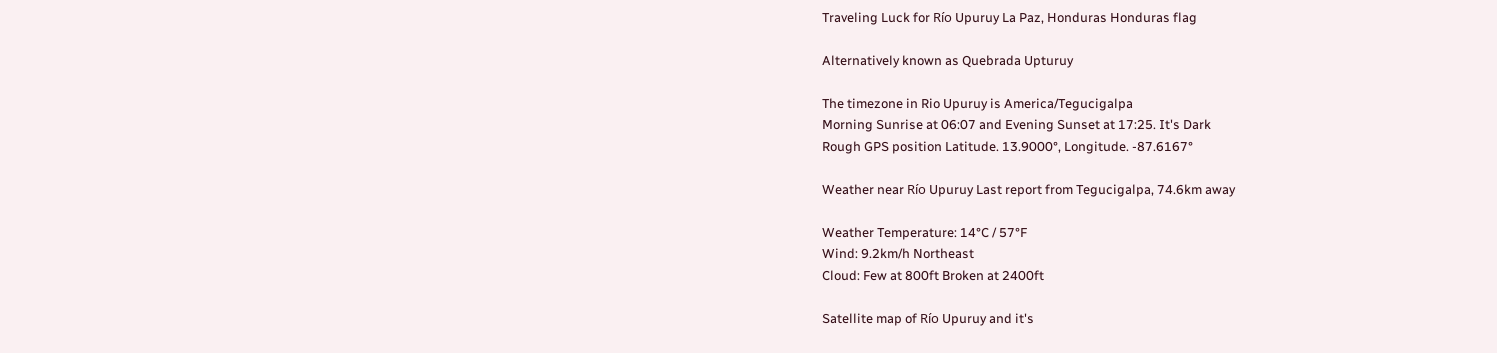Traveling Luck for Río Upuruy La Paz, Honduras Honduras flag

Alternatively known as Quebrada Upturuy

The timezone in Rio Upuruy is America/Tegucigalpa
Morning Sunrise at 06:07 and Evening Sunset at 17:25. It's Dark
Rough GPS position Latitude. 13.9000°, Longitude. -87.6167°

Weather near Río Upuruy Last report from Tegucigalpa, 74.6km away

Weather Temperature: 14°C / 57°F
Wind: 9.2km/h Northeast
Cloud: Few at 800ft Broken at 2400ft

Satellite map of Río Upuruy and it's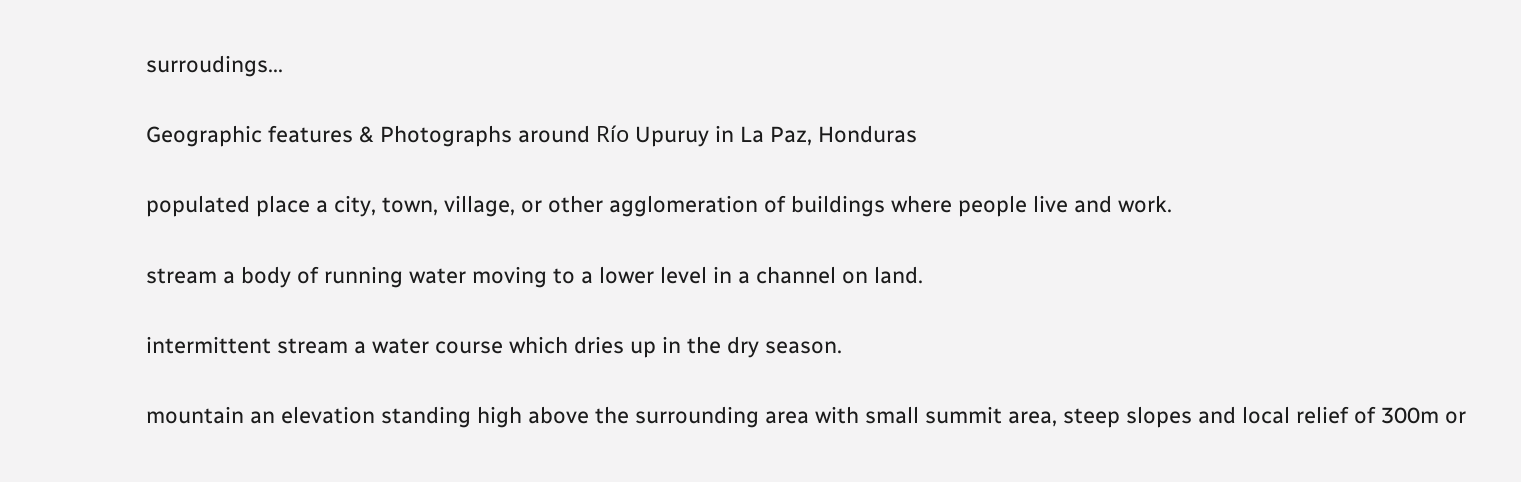surroudings...

Geographic features & Photographs around Río Upuruy in La Paz, Honduras

populated place a city, town, village, or other agglomeration of buildings where people live and work.

stream a body of running water moving to a lower level in a channel on land.

intermittent stream a water course which dries up in the dry season.

mountain an elevation standing high above the surrounding area with small summit area, steep slopes and local relief of 300m or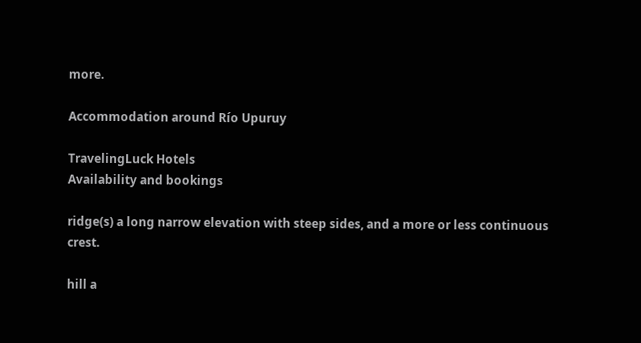more.

Accommodation around Río Upuruy

TravelingLuck Hotels
Availability and bookings

ridge(s) a long narrow elevation with steep sides, and a more or less continuous crest.

hill a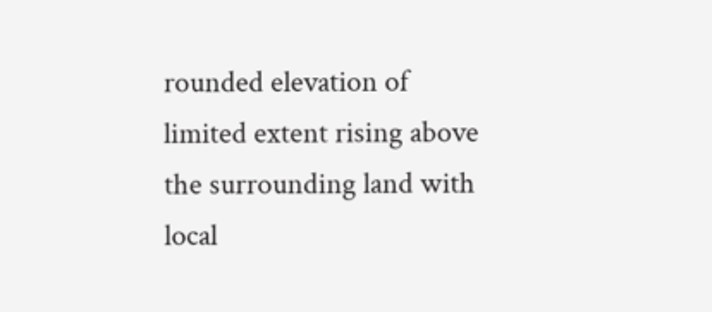rounded elevation of limited extent rising above the surrounding land with local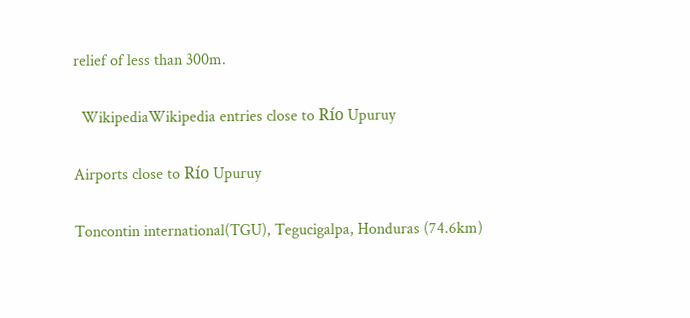relief of less than 300m.

  WikipediaWikipedia entries close to Río Upuruy

Airports close to Río Upuruy

Toncontin international(TGU), Tegucigalpa, Honduras (74.6km)